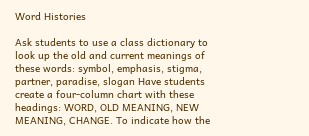Word Histories

Ask students to use a class dictionary to look up the old and current meanings of these words: symbol, emphasis, stigma, partner, paradise, slogan Have students create a four-column chart with these headings: WORD, OLD MEANING, NEW MEANING, CHANGE. To indicate how the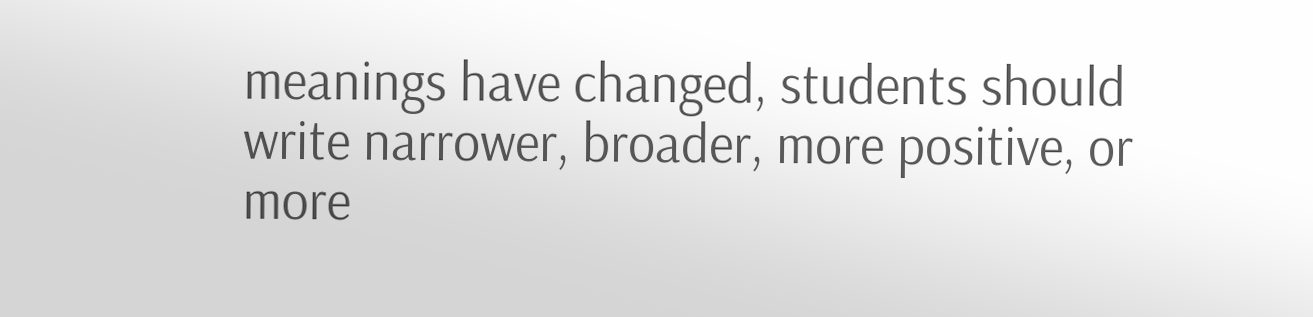meanings have changed, students should write narrower, broader, more positive, or more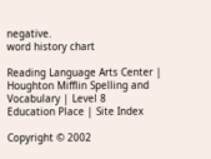negative.
word history chart

Reading Language Arts Center | Houghton Mifflin Spelling and Vocabulary | Level 8
Education Place | Site Index

Copyright © 2002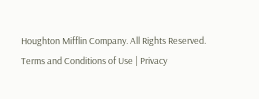Houghton Mifflin Company. All Rights Reserved.
Terms and Conditions of Use | Privacy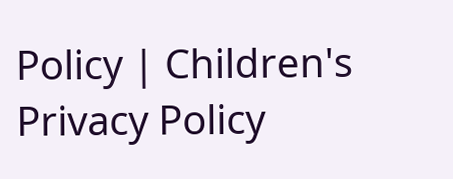Policy | Children's Privacy Policy